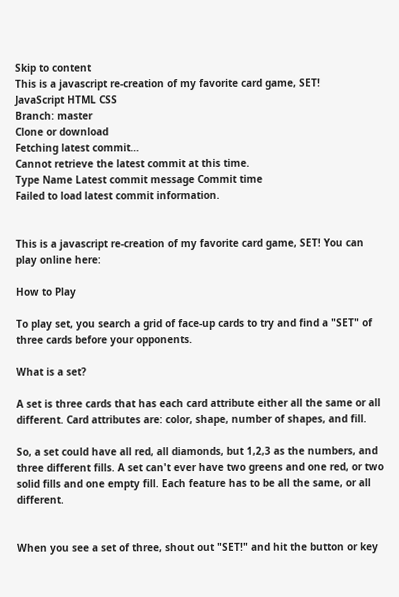Skip to content
This is a javascript re-creation of my favorite card game, SET!
JavaScript HTML CSS
Branch: master
Clone or download
Fetching latest commit…
Cannot retrieve the latest commit at this time.
Type Name Latest commit message Commit time
Failed to load latest commit information.


This is a javascript re-creation of my favorite card game, SET! You can play online here:

How to Play

To play set, you search a grid of face-up cards to try and find a "SET" of three cards before your opponents.

What is a set?

A set is three cards that has each card attribute either all the same or all different. Card attributes are: color, shape, number of shapes, and fill.

So, a set could have all red, all diamonds, but 1,2,3 as the numbers, and three different fills. A set can't ever have two greens and one red, or two solid fills and one empty fill. Each feature has to be all the same, or all different.


When you see a set of three, shout out "SET!" and hit the button or key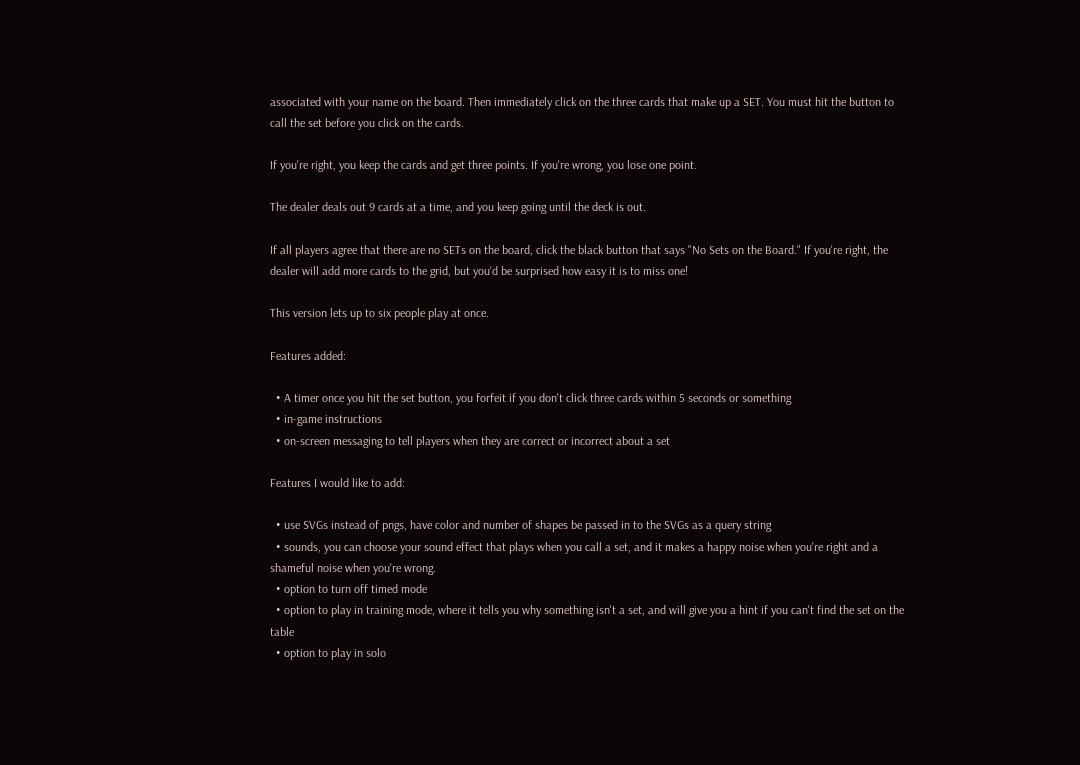associated with your name on the board. Then immediately click on the three cards that make up a SET. You must hit the button to call the set before you click on the cards.

If you're right, you keep the cards and get three points. If you're wrong, you lose one point.

The dealer deals out 9 cards at a time, and you keep going until the deck is out.

If all players agree that there are no SETs on the board, click the black button that says "No Sets on the Board." If you're right, the dealer will add more cards to the grid, but you'd be surprised how easy it is to miss one!

This version lets up to six people play at once.

Features added:

  • A timer once you hit the set button, you forfeit if you don't click three cards within 5 seconds or something
  • in-game instructions
  • on-screen messaging to tell players when they are correct or incorrect about a set

Features I would like to add:

  • use SVGs instead of pngs, have color and number of shapes be passed in to the SVGs as a query string
  • sounds, you can choose your sound effect that plays when you call a set, and it makes a happy noise when you're right and a shameful noise when you're wrong.
  • option to turn off timed mode
  • option to play in training mode, where it tells you why something isn't a set, and will give you a hint if you can't find the set on the table
  • option to play in solo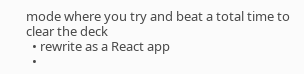mode where you try and beat a total time to clear the deck
  • rewrite as a React app
  •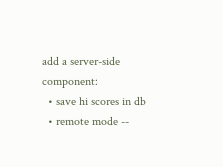add a server-side component:
  • save hi scores in db
  • remote mode --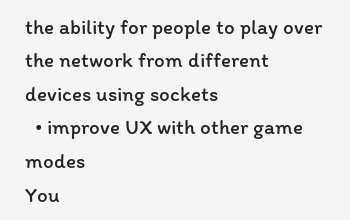the ability for people to play over the network from different devices using sockets
  • improve UX with other game modes
You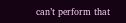can’t perform that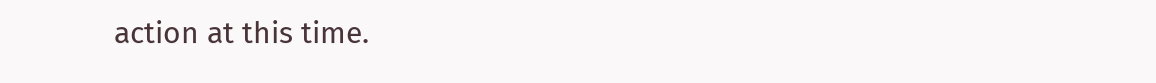action at this time.